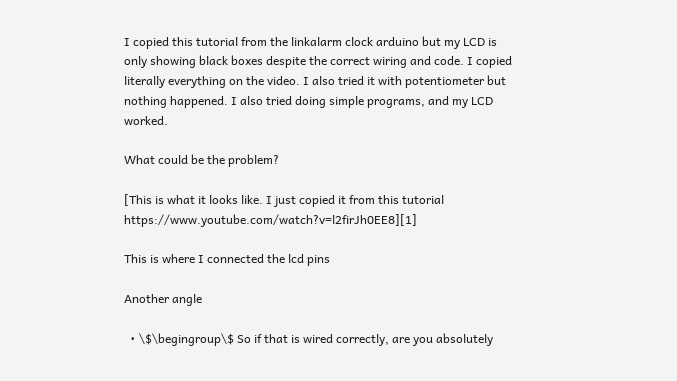I copied this tutorial from the linkalarm clock arduino but my LCD is only showing black boxes despite the correct wiring and code. I copied literally everything on the video. I also tried it with potentiometer but nothing happened. I also tried doing simple programs, and my LCD worked.

What could be the problem?

[This is what it looks like. I just copied it from this tutorial https://www.youtube.com/watch?v=l2firJh0EE8][1]

This is where I connected the lcd pins

Another angle

  • \$\begingroup\$ So if that is wired correctly, are you absolutely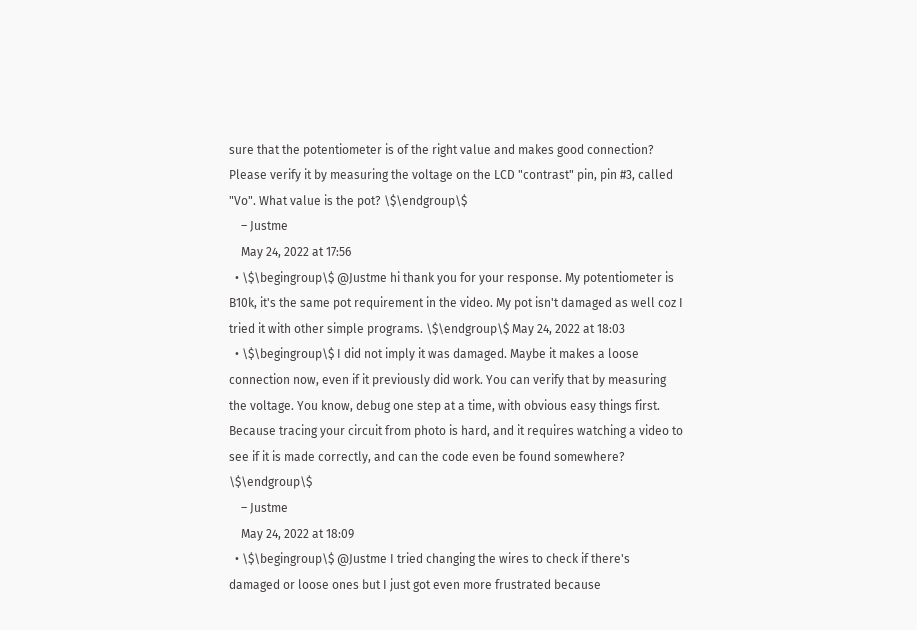sure that the potentiometer is of the right value and makes good connection? Please verify it by measuring the voltage on the LCD "contrast" pin, pin #3, called "Vo". What value is the pot? \$\endgroup\$
    – Justme
    May 24, 2022 at 17:56
  • \$\begingroup\$ @Justme hi thank you for your response. My potentiometer is B10k, it's the same pot requirement in the video. My pot isn't damaged as well coz I tried it with other simple programs. \$\endgroup\$ May 24, 2022 at 18:03
  • \$\begingroup\$ I did not imply it was damaged. Maybe it makes a loose connection now, even if it previously did work. You can verify that by measuring the voltage. You know, debug one step at a time, with obvious easy things first. Because tracing your circuit from photo is hard, and it requires watching a video to see if it is made correctly, and can the code even be found somewhere? \$\endgroup\$
    – Justme
    May 24, 2022 at 18:09
  • \$\begingroup\$ @Justme I tried changing the wires to check if there's damaged or loose ones but I just got even more frustrated because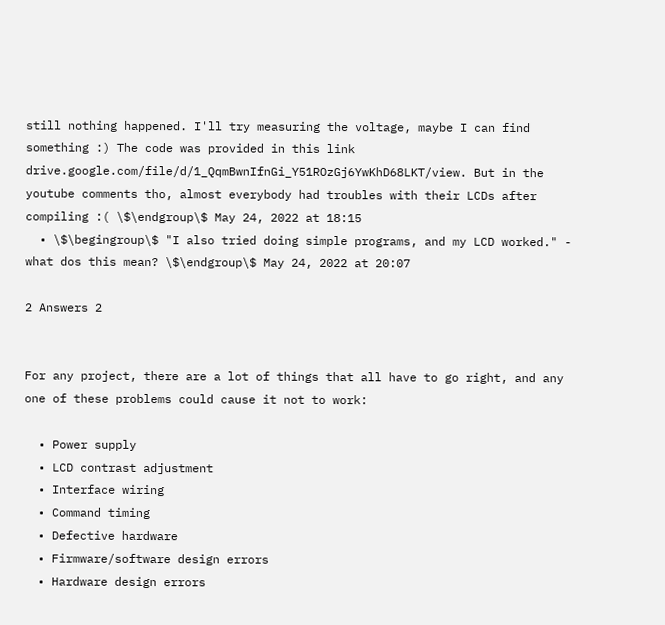still nothing happened. I'll try measuring the voltage, maybe I can find something :) The code was provided in this link drive.google.com/file/d/1_QqmBwnIfnGi_Y51ROzGj6YwKhD68LKT/view. But in the youtube comments tho, almost everybody had troubles with their LCDs after compiling :( \$\endgroup\$ May 24, 2022 at 18:15
  • \$\begingroup\$ "I also tried doing simple programs, and my LCD worked." - what dos this mean? \$\endgroup\$ May 24, 2022 at 20:07

2 Answers 2


For any project, there are a lot of things that all have to go right, and any one of these problems could cause it not to work:

  • Power supply
  • LCD contrast adjustment
  • Interface wiring
  • Command timing
  • Defective hardware
  • Firmware/software design errors
  • Hardware design errors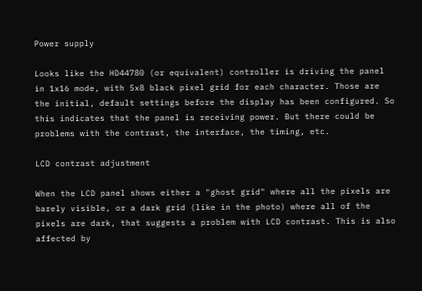Power supply

Looks like the HD44780 (or equivalent) controller is driving the panel in 1x16 mode, with 5x8 black pixel grid for each character. Those are the initial, default settings before the display has been configured. So this indicates that the panel is receiving power. But there could be problems with the contrast, the interface, the timing, etc.

LCD contrast adjustment

When the LCD panel shows either a "ghost grid" where all the pixels are barely visible, or a dark grid (like in the photo) where all of the pixels are dark, that suggests a problem with LCD contrast. This is also affected by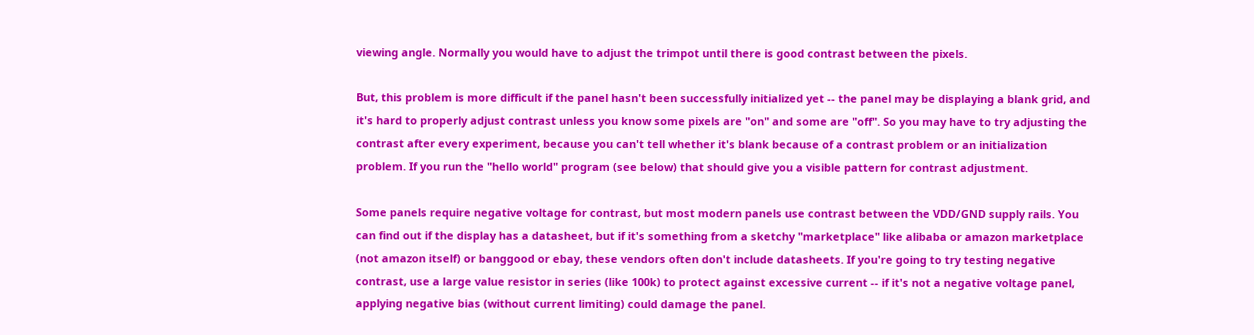viewing angle. Normally you would have to adjust the trimpot until there is good contrast between the pixels.

But, this problem is more difficult if the panel hasn't been successfully initialized yet -- the panel may be displaying a blank grid, and it's hard to properly adjust contrast unless you know some pixels are "on" and some are "off". So you may have to try adjusting the contrast after every experiment, because you can't tell whether it's blank because of a contrast problem or an initialization problem. If you run the "hello world" program (see below) that should give you a visible pattern for contrast adjustment.

Some panels require negative voltage for contrast, but most modern panels use contrast between the VDD/GND supply rails. You can find out if the display has a datasheet, but if it's something from a sketchy "marketplace" like alibaba or amazon marketplace (not amazon itself) or banggood or ebay, these vendors often don't include datasheets. If you're going to try testing negative contrast, use a large value resistor in series (like 100k) to protect against excessive current -- if it's not a negative voltage panel, applying negative bias (without current limiting) could damage the panel.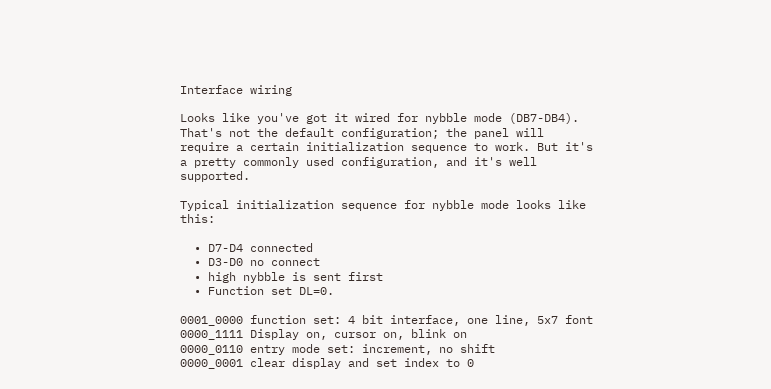Interface wiring

Looks like you've got it wired for nybble mode (DB7-DB4). That's not the default configuration; the panel will require a certain initialization sequence to work. But it's a pretty commonly used configuration, and it's well supported.

Typical initialization sequence for nybble mode looks like this:

  • D7-D4 connected
  • D3-D0 no connect
  • high nybble is sent first
  • Function set DL=0.

0001_0000 function set: 4 bit interface, one line, 5x7 font
0000_1111 Display on, cursor on, blink on
0000_0110 entry mode set: increment, no shift
0000_0001 clear display and set index to 0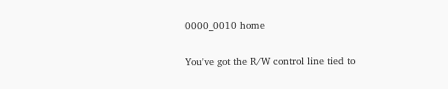0000_0010 home

You've got the R/W control line tied to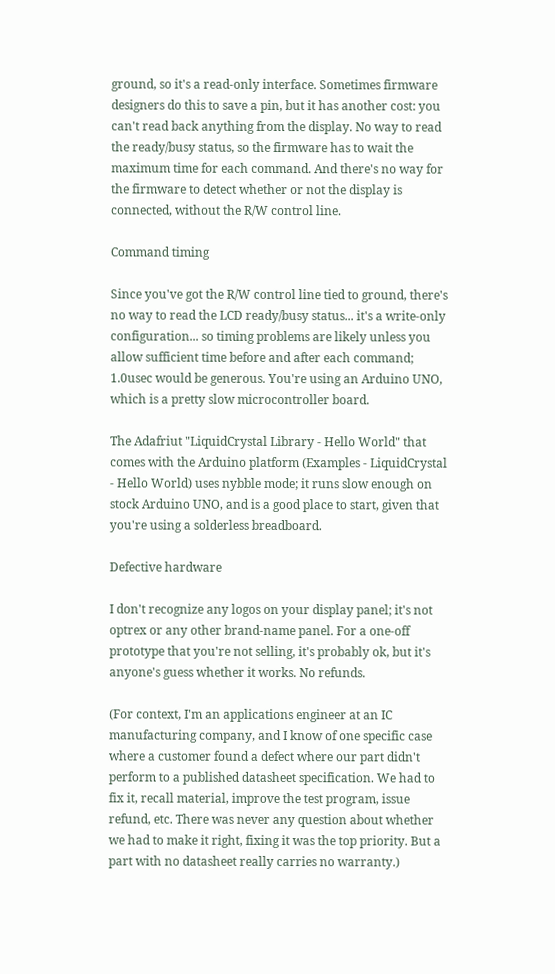ground, so it's a read-only interface. Sometimes firmware designers do this to save a pin, but it has another cost: you can't read back anything from the display. No way to read the ready/busy status, so the firmware has to wait the maximum time for each command. And there's no way for the firmware to detect whether or not the display is connected, without the R/W control line.

Command timing

Since you've got the R/W control line tied to ground, there's no way to read the LCD ready/busy status... it's a write-only configuration... so timing problems are likely unless you allow sufficient time before and after each command; 1.0usec would be generous. You're using an Arduino UNO, which is a pretty slow microcontroller board.

The Adafriut "LiquidCrystal Library - Hello World" that comes with the Arduino platform (Examples - LiquidCrystal - Hello World) uses nybble mode; it runs slow enough on stock Arduino UNO, and is a good place to start, given that you're using a solderless breadboard.

Defective hardware

I don't recognize any logos on your display panel; it's not optrex or any other brand-name panel. For a one-off prototype that you're not selling, it's probably ok, but it's anyone's guess whether it works. No refunds.

(For context, I'm an applications engineer at an IC manufacturing company, and I know of one specific case where a customer found a defect where our part didn't perform to a published datasheet specification. We had to fix it, recall material, improve the test program, issue refund, etc. There was never any question about whether we had to make it right, fixing it was the top priority. But a part with no datasheet really carries no warranty.)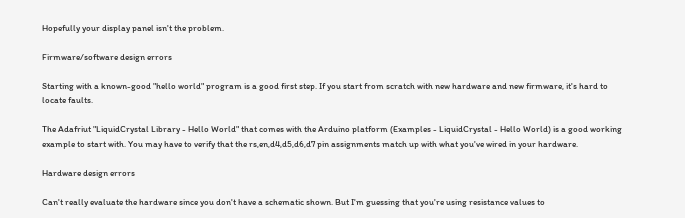Hopefully your display panel isn't the problem.

Firmware/software design errors

Starting with a known-good "hello world" program is a good first step. If you start from scratch with new hardware and new firmware, it's hard to locate faults.

The Adafriut "LiquidCrystal Library - Hello World" that comes with the Arduino platform (Examples - LiquidCrystal - Hello World) is a good working example to start with. You may have to verify that the rs,en,d4,d5,d6,d7 pin assignments match up with what you've wired in your hardware.

Hardware design errors

Can't really evaluate the hardware since you don't have a schematic shown. But I'm guessing that you're using resistance values to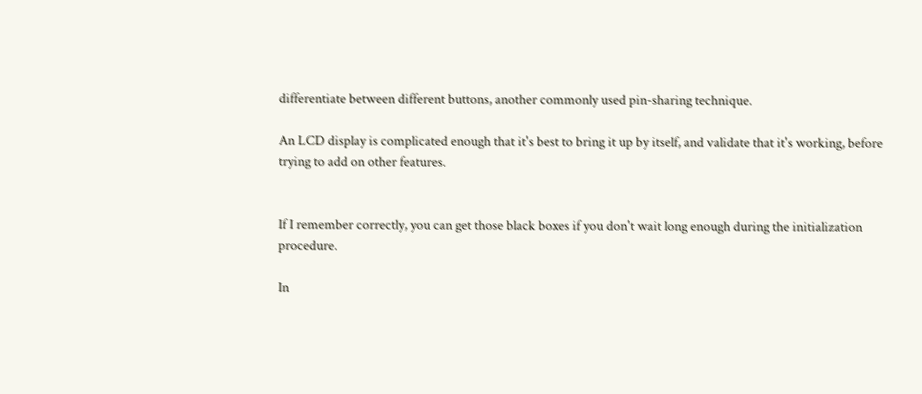differentiate between different buttons, another commonly used pin-sharing technique.

An LCD display is complicated enough that it's best to bring it up by itself, and validate that it's working, before trying to add on other features.


If I remember correctly, you can get those black boxes if you don't wait long enough during the initialization procedure.

In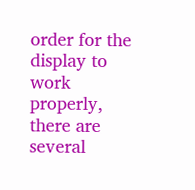order for the display to work properly, there are several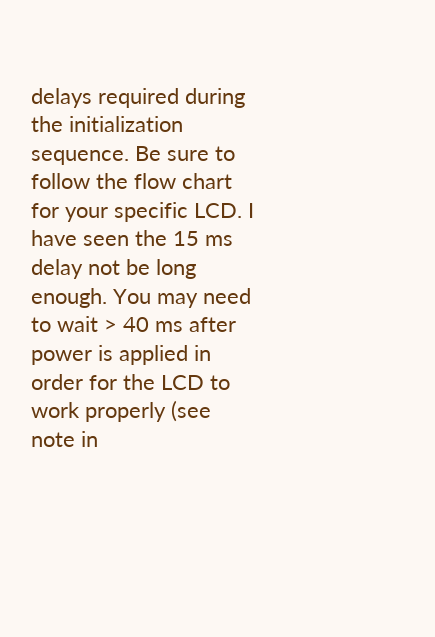delays required during the initialization sequence. Be sure to follow the flow chart for your specific LCD. I have seen the 15 ms delay not be long enough. You may need to wait > 40 ms after power is applied in order for the LCD to work properly (see note in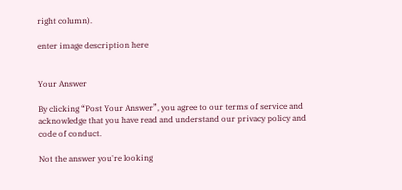right column).

enter image description here


Your Answer

By clicking “Post Your Answer”, you agree to our terms of service and acknowledge that you have read and understand our privacy policy and code of conduct.

Not the answer you're looking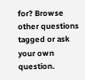for? Browse other questions tagged or ask your own question.